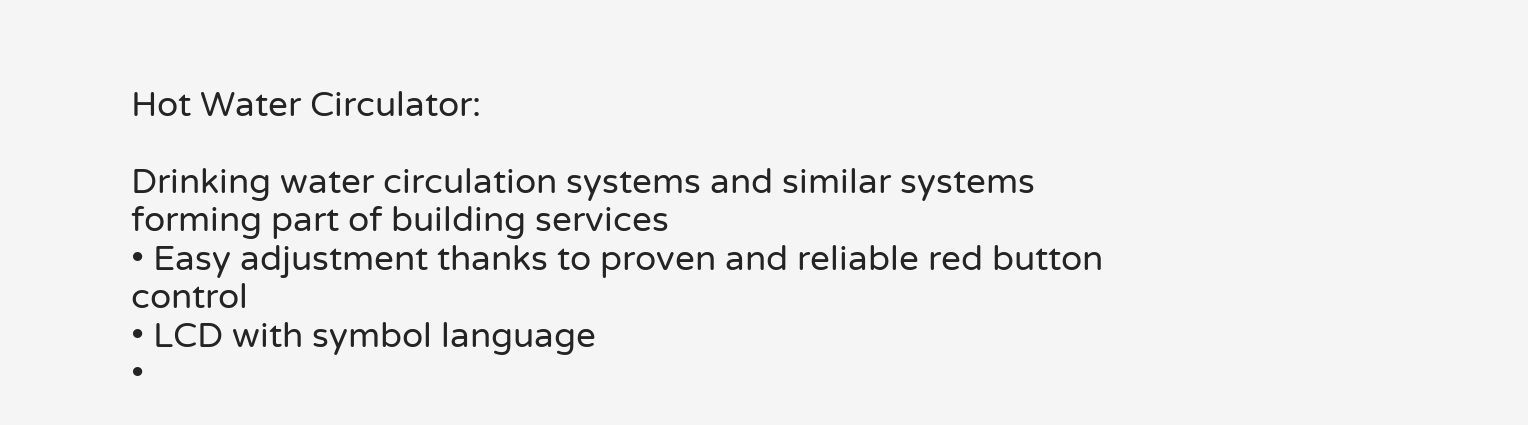Hot Water Circulator:

Drinking water circulation systems and similar systems forming part of building services
• Easy adjustment thanks to proven and reliable red button control
• LCD with symbol language
•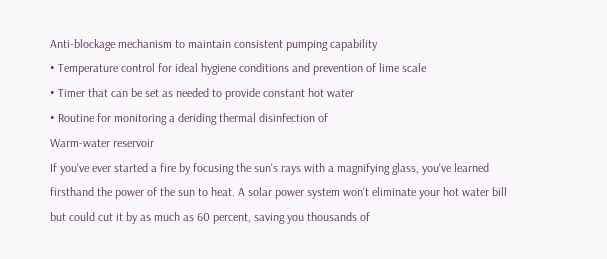Anti-blockage mechanism to maintain consistent pumping capability
• Temperature control for ideal hygiene conditions and prevention of lime scale
• Timer that can be set as needed to provide constant hot water
• Routine for monitoring a deriding thermal disinfection of
Warm-water reservoir
If you've ever started a fire by focusing the sun's rays with a magnifying glass, you've learned firsthand the power of the sun to heat. A solar power system won't eliminate your hot water bill but could cut it by as much as 60 percent, saving you thousands of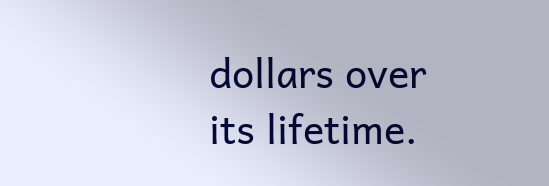dollars over its lifetime.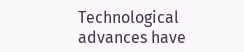Technological advances have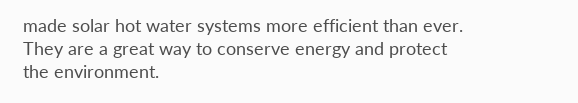made solar hot water systems more efficient than ever. They are a great way to conserve energy and protect the environment.